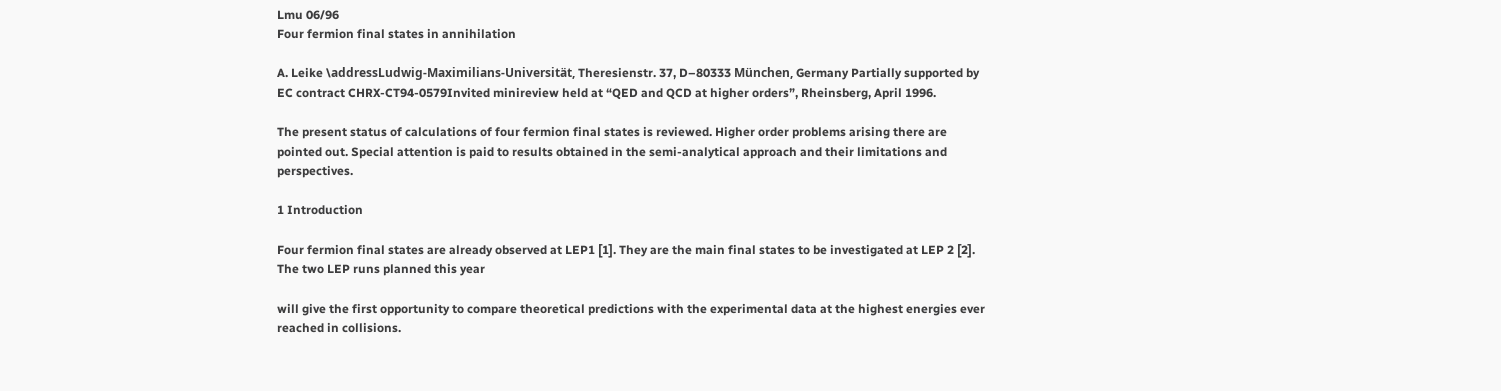Lmu 06/96
Four fermion final states in annihilation

A. Leike \addressLudwig-Maximilians-Universität, Theresienstr. 37, D–80333 München, Germany Partially supported by EC contract CHRX-CT94-0579Invited minireview held at “QED and QCD at higher orders”, Rheinsberg, April 1996.

The present status of calculations of four fermion final states is reviewed. Higher order problems arising there are pointed out. Special attention is paid to results obtained in the semi-analytical approach and their limitations and perspectives.

1 Introduction

Four fermion final states are already observed at LEP1 [1]. They are the main final states to be investigated at LEP 2 [2]. The two LEP runs planned this year

will give the first opportunity to compare theoretical predictions with the experimental data at the highest energies ever reached in collisions.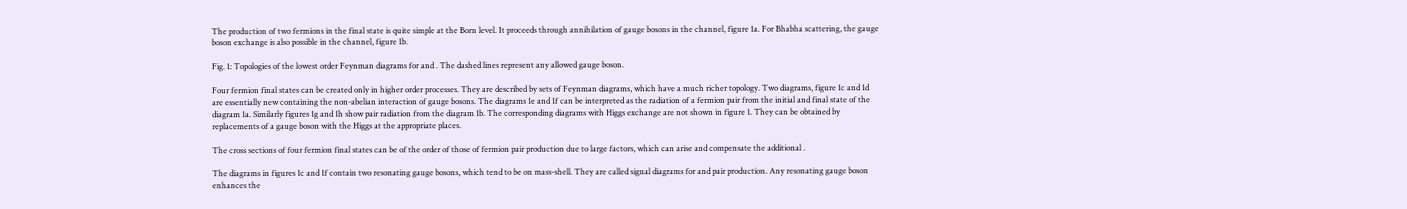The production of two fermions in the final state is quite simple at the Born level. It proceeds through annihilation of gauge bosons in the channel, figure 1a. For Bhabha scattering, the gauge boson exchange is also possible in the channel, figure 1b.

Fig. 1: Topologies of the lowest order Feynman diagrams for and . The dashed lines represent any allowed gauge boson.

Four fermion final states can be created only in higher order processes. They are described by sets of Feynman diagrams, which have a much richer topology. Two diagrams, figure 1c and 1d are essentially new containing the non-abelian interaction of gauge bosons. The diagrams 1e and 1f can be interpreted as the radiation of a fermion pair from the initial and final state of the diagram 1a. Similarly figures 1g and 1h show pair radiation from the diagram 1b. The corresponding diagrams with Higgs exchange are not shown in figure 1. They can be obtained by replacements of a gauge boson with the Higgs at the appropriate places.

The cross sections of four fermion final states can be of the order of those of fermion pair production due to large factors, which can arise and compensate the additional .

The diagrams in figures 1c and 1f contain two resonating gauge bosons, which tend to be on mass-shell. They are called signal diagrams for and pair production. Any resonating gauge boson enhances the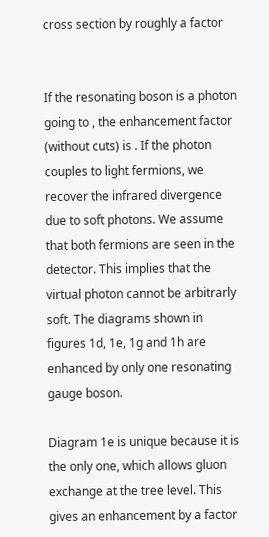cross section by roughly a factor


If the resonating boson is a photon going to , the enhancement factor (without cuts) is . If the photon couples to light fermions, we recover the infrared divergence due to soft photons. We assume that both fermions are seen in the detector. This implies that the virtual photon cannot be arbitrarly soft. The diagrams shown in figures 1d, 1e, 1g and 1h are enhanced by only one resonating gauge boson.

Diagram 1e is unique because it is the only one, which allows gluon exchange at the tree level. This gives an enhancement by a factor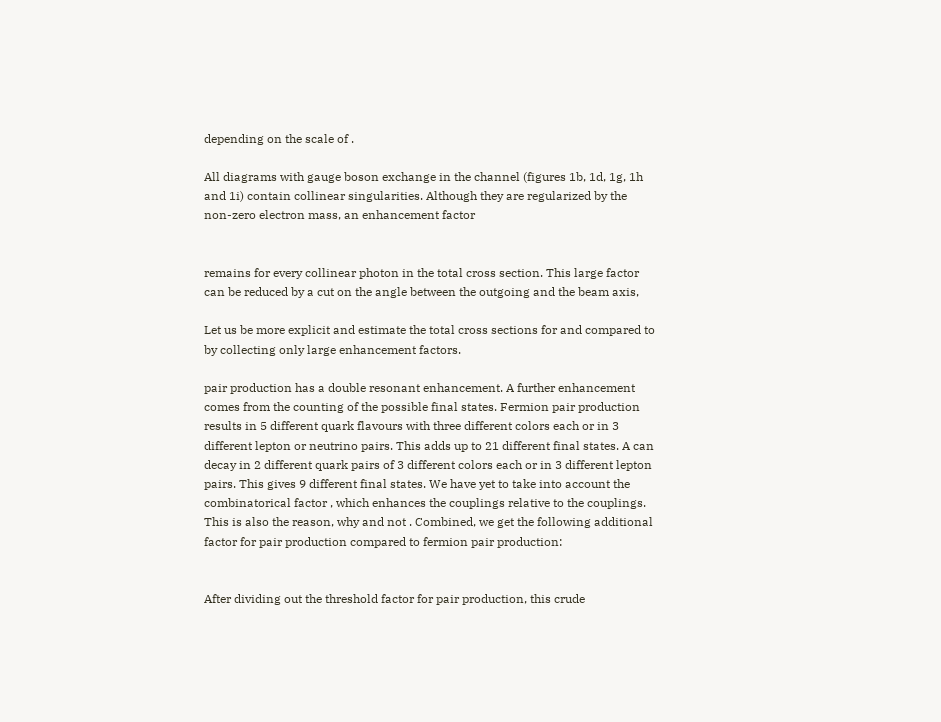depending on the scale of .

All diagrams with gauge boson exchange in the channel (figures 1b, 1d, 1g, 1h and 1i) contain collinear singularities. Although they are regularized by the non-zero electron mass, an enhancement factor


remains for every collinear photon in the total cross section. This large factor can be reduced by a cut on the angle between the outgoing and the beam axis,

Let us be more explicit and estimate the total cross sections for and compared to by collecting only large enhancement factors.

pair production has a double resonant enhancement. A further enhancement comes from the counting of the possible final states. Fermion pair production results in 5 different quark flavours with three different colors each or in 3 different lepton or neutrino pairs. This adds up to 21 different final states. A can decay in 2 different quark pairs of 3 different colors each or in 3 different lepton pairs. This gives 9 different final states. We have yet to take into account the combinatorical factor , which enhances the couplings relative to the couplings. This is also the reason, why and not . Combined, we get the following additional factor for pair production compared to fermion pair production:


After dividing out the threshold factor for pair production, this crude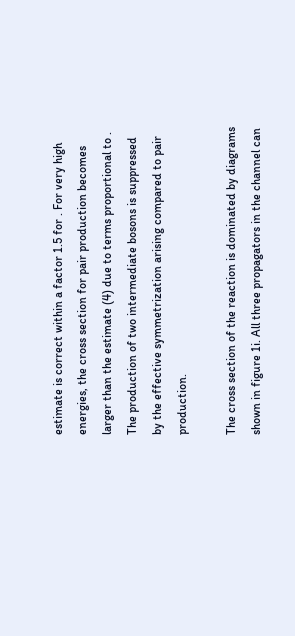estimate is correct within a factor 1.5 for . For very high energies, the cross section for pair production becomes larger than the estimate (4) due to terms proportional to . The production of two intermediate bosons is suppressed by the effective symmetrization arising compared to pair production.

The cross section of the reaction is dominated by diagrams shown in figure 1i. All three propagators in the channel can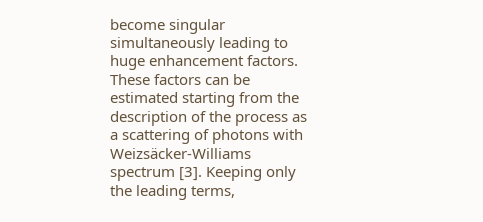become singular simultaneously leading to huge enhancement factors. These factors can be estimated starting from the description of the process as a scattering of photons with Weizsäcker-Williams spectrum [3]. Keeping only the leading terms,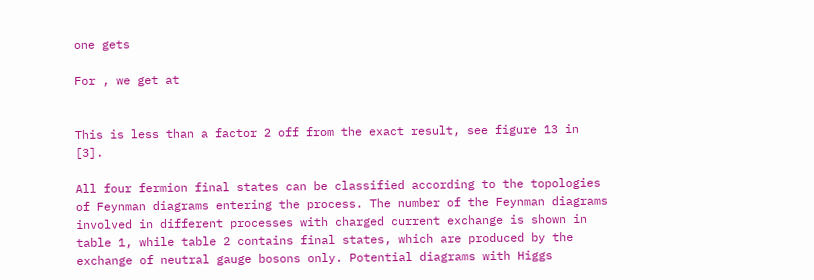one gets

For , we get at


This is less than a factor 2 off from the exact result, see figure 13 in [3].

All four fermion final states can be classified according to the topologies of Feynman diagrams entering the process. The number of the Feynman diagrams involved in different processes with charged current exchange is shown in table 1, while table 2 contains final states, which are produced by the exchange of neutral gauge bosons only. Potential diagrams with Higgs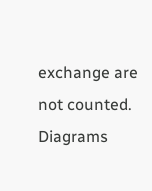exchange are not counted. Diagrams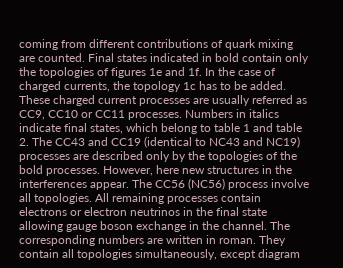coming from different contributions of quark mixing are counted. Final states indicated in bold contain only the topologies of figures 1e and 1f. In the case of charged currents, the topology 1c has to be added. These charged current processes are usually referred as CC9, CC10 or CC11 processes. Numbers in italics indicate final states, which belong to table 1 and table 2. The CC43 and CC19 (identical to NC43 and NC19) processes are described only by the topologies of the bold processes. However, here new structures in the interferences appear. The CC56 (NC56) process involve all topologies. All remaining processes contain electrons or electron neutrinos in the final state allowing gauge boson exchange in the channel. The corresponding numbers are written in roman. They contain all topologies simultaneously, except diagram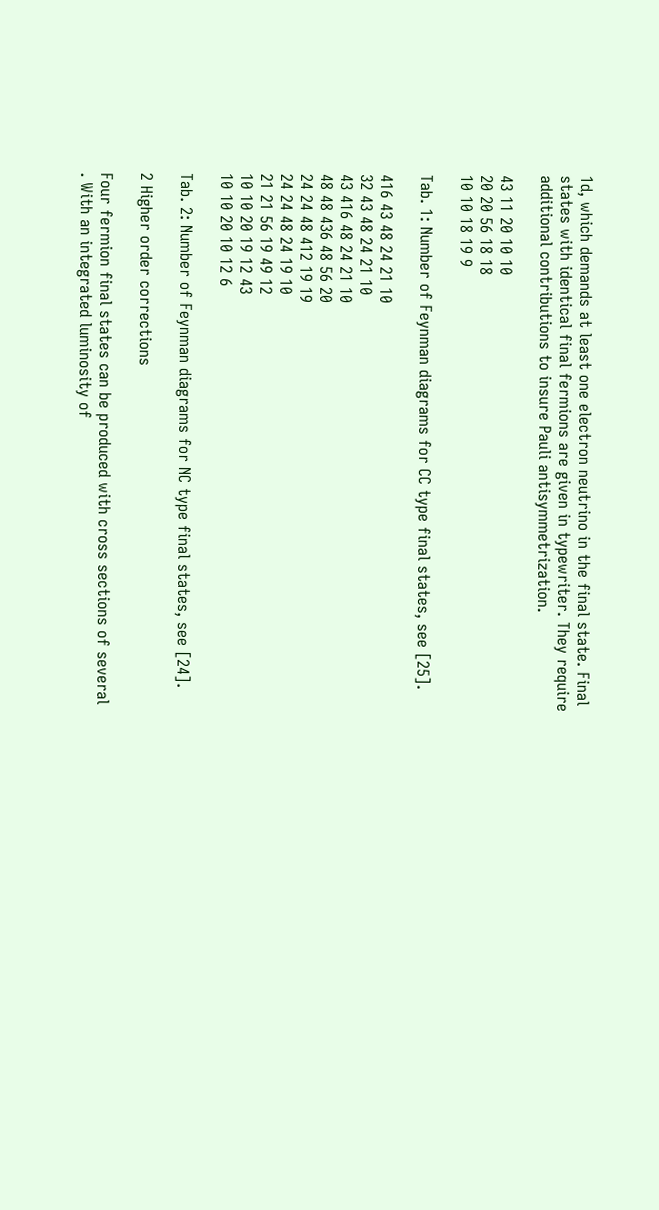1d, which demands at least one electron neutrino in the final state. Final states with identical final fermions are given in typewriter. They require additional contributions to insure Pauli antisymmetrization.

43 11 20 10 10
20 20 56 18 18
10 10 18 19 9

Tab. 1: Number of Feynman diagrams for CC type final states, see [25].

416 43 48 24 21 10
32 43 48 24 21 10
43 416 48 24 21 10
48 48 436 48 56 20
24 24 48 412 19 19
24 24 48 24 19 10
21 21 56 19 49 12
10 10 20 19 12 43
10 10 20 10 12 6

Tab. 2: Number of Feynman diagrams for NC type final states, see [24].

2 Higher order corrections

Four fermion final states can be produced with cross sections of several . With an integrated luminosity of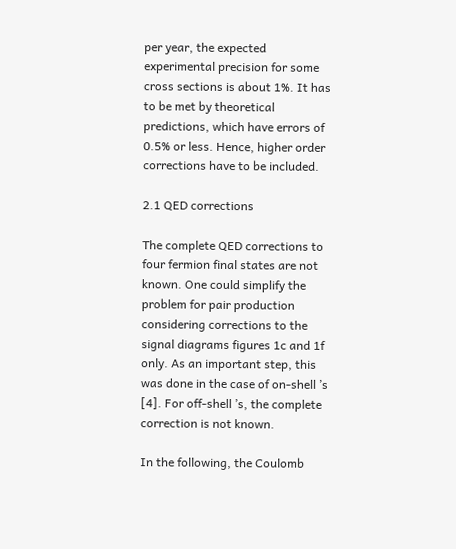per year, the expected experimental precision for some cross sections is about 1%. It has to be met by theoretical predictions, which have errors of 0.5% or less. Hence, higher order corrections have to be included.

2.1 QED corrections

The complete QED corrections to four fermion final states are not known. One could simplify the problem for pair production considering corrections to the signal diagrams figures 1c and 1f only. As an important step, this was done in the case of on-shell ’s [4]. For off-shell ’s, the complete correction is not known.

In the following, the Coulomb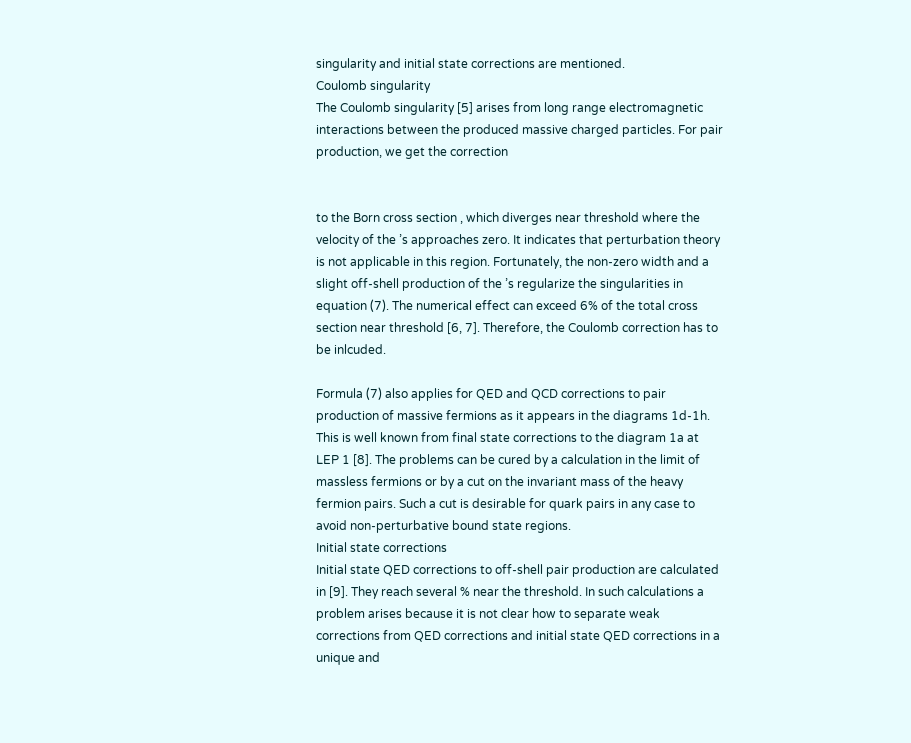singularity and initial state corrections are mentioned.
Coulomb singularity
The Coulomb singularity [5] arises from long range electromagnetic interactions between the produced massive charged particles. For pair production, we get the correction


to the Born cross section , which diverges near threshold where the velocity of the ’s approaches zero. It indicates that perturbation theory is not applicable in this region. Fortunately, the non-zero width and a slight off-shell production of the ’s regularize the singularities in equation (7). The numerical effect can exceed 6% of the total cross section near threshold [6, 7]. Therefore, the Coulomb correction has to be inlcuded.

Formula (7) also applies for QED and QCD corrections to pair production of massive fermions as it appears in the diagrams 1d-1h. This is well known from final state corrections to the diagram 1a at LEP 1 [8]. The problems can be cured by a calculation in the limit of massless fermions or by a cut on the invariant mass of the heavy fermion pairs. Such a cut is desirable for quark pairs in any case to avoid non-perturbative bound state regions.
Initial state corrections
Initial state QED corrections to off-shell pair production are calculated in [9]. They reach several % near the threshold. In such calculations a problem arises because it is not clear how to separate weak corrections from QED corrections and initial state QED corrections in a unique and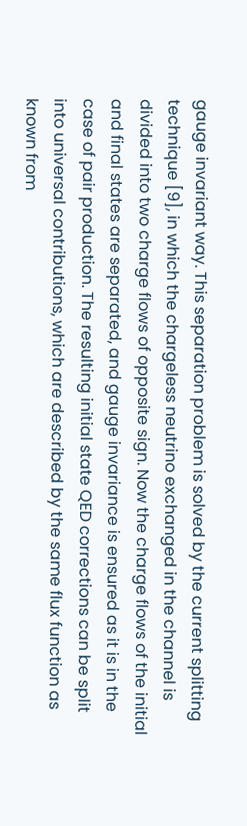gauge invariant way. This separation problem is solved by the current splitting technique [9], in which the chargeless neutrino exchanged in the channel is divided into two charge flows of opposite sign. Now the charge flows of the initial and final states are separated, and gauge invariance is ensured as it is in the case of pair production. The resulting initial state QED corrections can be split into universal contributions, which are described by the same flux function as known from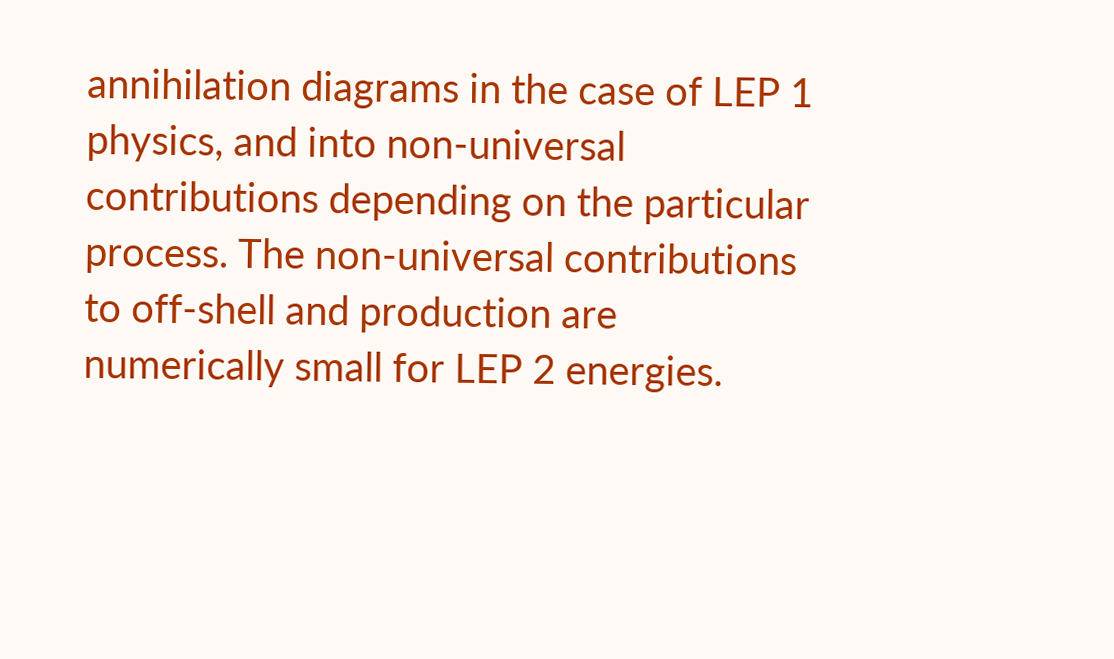annihilation diagrams in the case of LEP 1 physics, and into non-universal contributions depending on the particular process. The non-universal contributions to off-shell and production are numerically small for LEP 2 energies.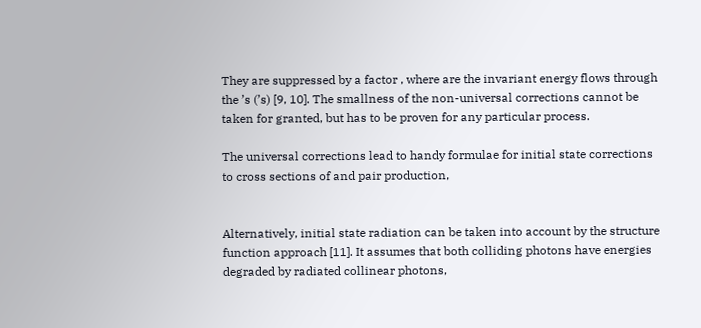They are suppressed by a factor , where are the invariant energy flows through the ’s (’s) [9, 10]. The smallness of the non-universal corrections cannot be taken for granted, but has to be proven for any particular process.

The universal corrections lead to handy formulae for initial state corrections to cross sections of and pair production,


Alternatively, initial state radiation can be taken into account by the structure function approach [11]. It assumes that both colliding photons have energies degraded by radiated collinear photons,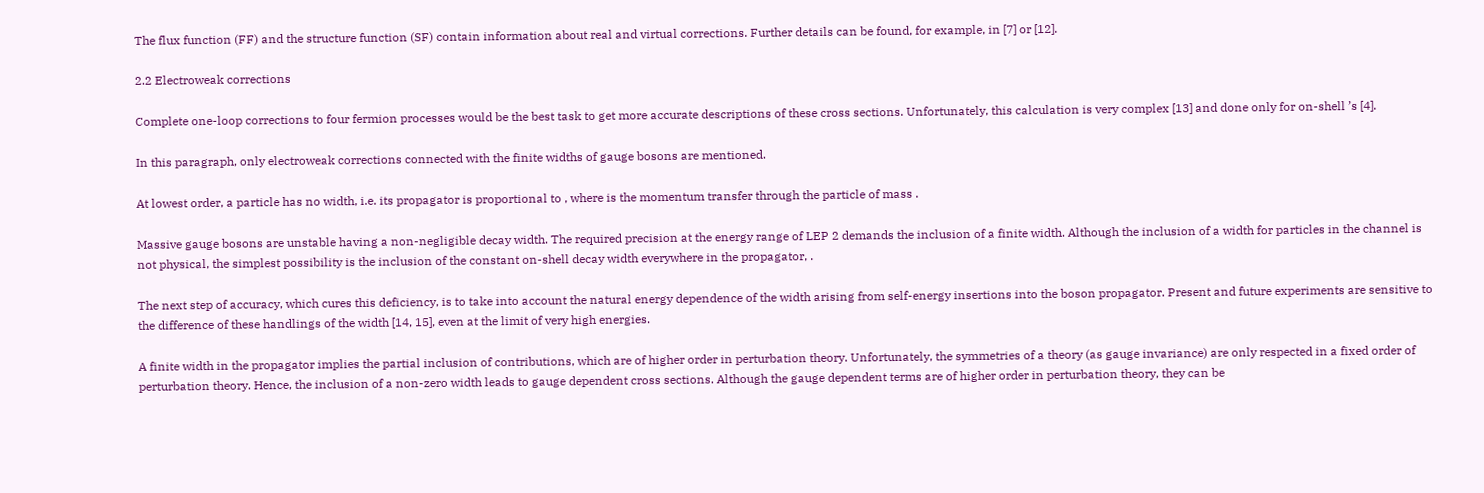The flux function (FF) and the structure function (SF) contain information about real and virtual corrections. Further details can be found, for example, in [7] or [12].

2.2 Electroweak corrections

Complete one-loop corrections to four fermion processes would be the best task to get more accurate descriptions of these cross sections. Unfortunately, this calculation is very complex [13] and done only for on-shell ’s [4].

In this paragraph, only electroweak corrections connected with the finite widths of gauge bosons are mentioned.

At lowest order, a particle has no width, i.e. its propagator is proportional to , where is the momentum transfer through the particle of mass .

Massive gauge bosons are unstable having a non-negligible decay width. The required precision at the energy range of LEP 2 demands the inclusion of a finite width. Although the inclusion of a width for particles in the channel is not physical, the simplest possibility is the inclusion of the constant on-shell decay width everywhere in the propagator, .

The next step of accuracy, which cures this deficiency, is to take into account the natural energy dependence of the width arising from self-energy insertions into the boson propagator. Present and future experiments are sensitive to the difference of these handlings of the width [14, 15], even at the limit of very high energies.

A finite width in the propagator implies the partial inclusion of contributions, which are of higher order in perturbation theory. Unfortunately, the symmetries of a theory (as gauge invariance) are only respected in a fixed order of perturbation theory. Hence, the inclusion of a non-zero width leads to gauge dependent cross sections. Although the gauge dependent terms are of higher order in perturbation theory, they can be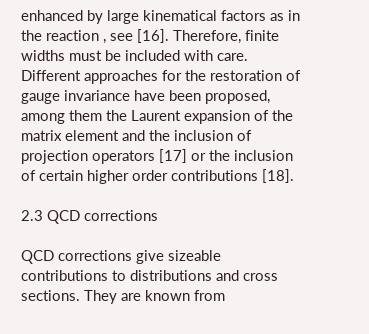enhanced by large kinematical factors as in the reaction , see [16]. Therefore, finite widths must be included with care. Different approaches for the restoration of gauge invariance have been proposed, among them the Laurent expansion of the matrix element and the inclusion of projection operators [17] or the inclusion of certain higher order contributions [18].

2.3 QCD corrections

QCD corrections give sizeable contributions to distributions and cross sections. They are known from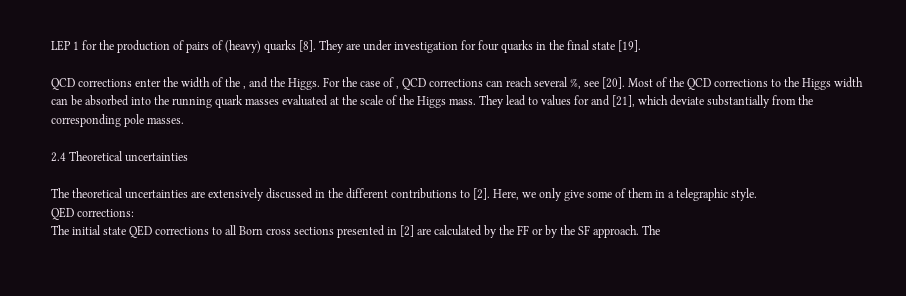LEP 1 for the production of pairs of (heavy) quarks [8]. They are under investigation for four quarks in the final state [19].

QCD corrections enter the width of the , and the Higgs. For the case of , QCD corrections can reach several %, see [20]. Most of the QCD corrections to the Higgs width can be absorbed into the running quark masses evaluated at the scale of the Higgs mass. They lead to values for and [21], which deviate substantially from the corresponding pole masses.

2.4 Theoretical uncertainties

The theoretical uncertainties are extensively discussed in the different contributions to [2]. Here, we only give some of them in a telegraphic style.
QED corrections:
The initial state QED corrections to all Born cross sections presented in [2] are calculated by the FF or by the SF approach. The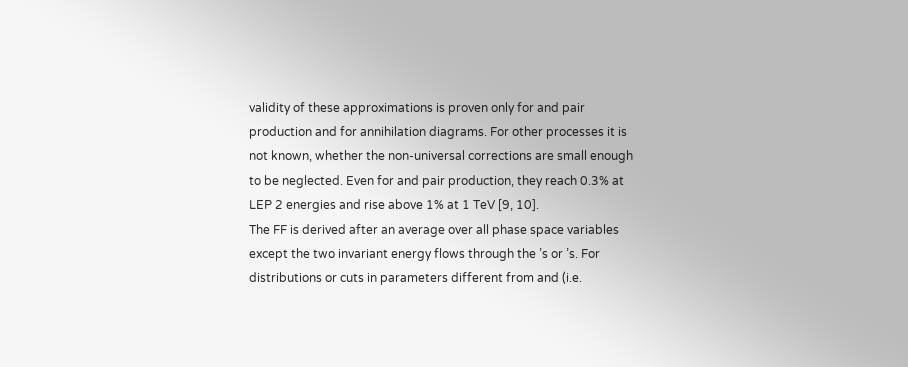validity of these approximations is proven only for and pair production and for annihilation diagrams. For other processes it is not known, whether the non-universal corrections are small enough to be neglected. Even for and pair production, they reach 0.3% at LEP 2 energies and rise above 1% at 1 TeV [9, 10].
The FF is derived after an average over all phase space variables except the two invariant energy flows through the ’s or ’s. For distributions or cuts in parameters different from and (i.e.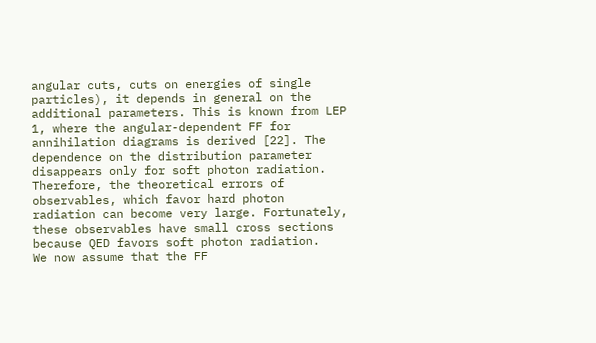angular cuts, cuts on energies of single particles), it depends in general on the additional parameters. This is known from LEP 1, where the angular-dependent FF for annihilation diagrams is derived [22]. The dependence on the distribution parameter disappears only for soft photon radiation. Therefore, the theoretical errors of observables, which favor hard photon radiation can become very large. Fortunately, these observables have small cross sections because QED favors soft photon radiation.
We now assume that the FF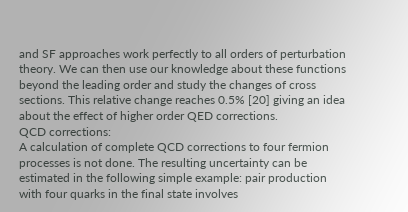and SF approaches work perfectly to all orders of perturbation theory. We can then use our knowledge about these functions beyond the leading order and study the changes of cross sections. This relative change reaches 0.5% [20] giving an idea about the effect of higher order QED corrections.
QCD corrections:
A calculation of complete QCD corrections to four fermion processes is not done. The resulting uncertainty can be estimated in the following simple example: pair production with four quarks in the final state involves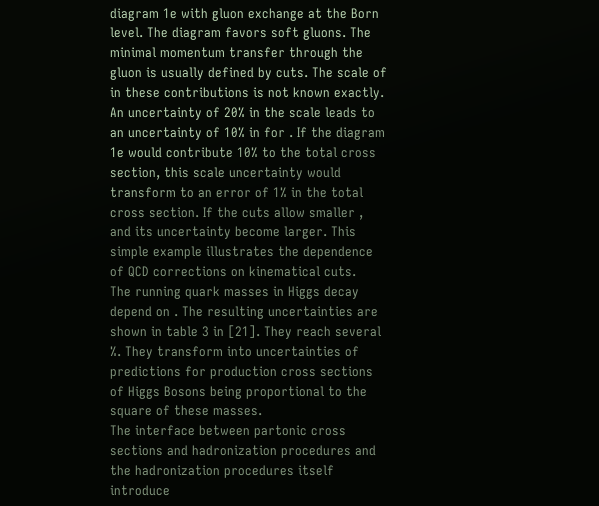diagram 1e with gluon exchange at the Born level. The diagram favors soft gluons. The minimal momentum transfer through the gluon is usually defined by cuts. The scale of in these contributions is not known exactly. An uncertainty of 20% in the scale leads to an uncertainty of 10% in for . If the diagram 1e would contribute 10% to the total cross section, this scale uncertainty would transform to an error of 1% in the total cross section. If the cuts allow smaller , and its uncertainty become larger. This simple example illustrates the dependence of QCD corrections on kinematical cuts.
The running quark masses in Higgs decay depend on . The resulting uncertainties are shown in table 3 in [21]. They reach several %. They transform into uncertainties of predictions for production cross sections of Higgs Bosons being proportional to the square of these masses.
The interface between partonic cross sections and hadronization procedures and the hadronization procedures itself introduce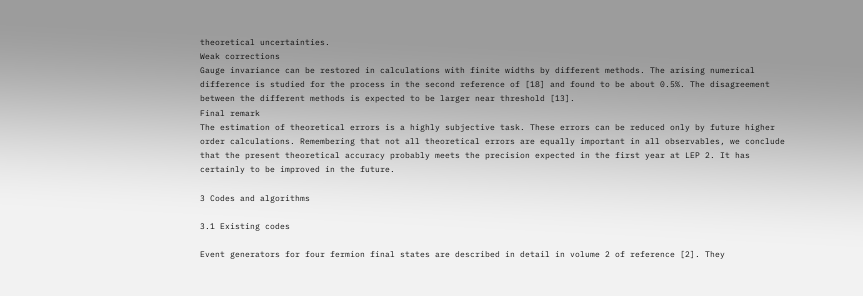theoretical uncertainties.
Weak corrections
Gauge invariance can be restored in calculations with finite widths by different methods. The arising numerical difference is studied for the process in the second reference of [18] and found to be about 0.5%. The disagreement between the different methods is expected to be larger near threshold [13].
Final remark
The estimation of theoretical errors is a highly subjective task. These errors can be reduced only by future higher order calculations. Remembering that not all theoretical errors are equally important in all observables, we conclude that the present theoretical accuracy probably meets the precision expected in the first year at LEP 2. It has certainly to be improved in the future.

3 Codes and algorithms

3.1 Existing codes

Event generators for four fermion final states are described in detail in volume 2 of reference [2]. They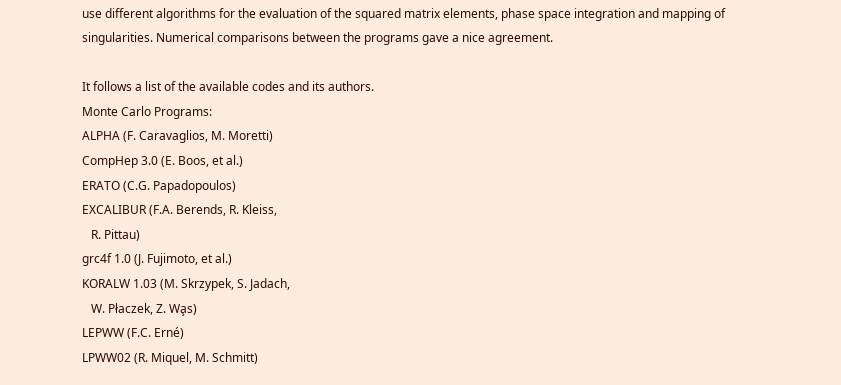use different algorithms for the evaluation of the squared matrix elements, phase space integration and mapping of singularities. Numerical comparisons between the programs gave a nice agreement.

It follows a list of the available codes and its authors.
Monte Carlo Programs:
ALPHA (F. Caravaglios, M. Moretti)
CompHep 3.0 (E. Boos, et al.)
ERATO (C.G. Papadopoulos)
EXCALIBUR (F.A. Berends, R. Kleiss,
   R. Pittau)
grc4f 1.0 (J. Fujimoto, et al.)
KORALW 1.03 (M. Skrzypek, S. Jadach,
   W. Płaczek, Z. Wa̧s)
LEPWW (F.C. Erné)
LPWW02 (R. Miquel, M. Schmitt)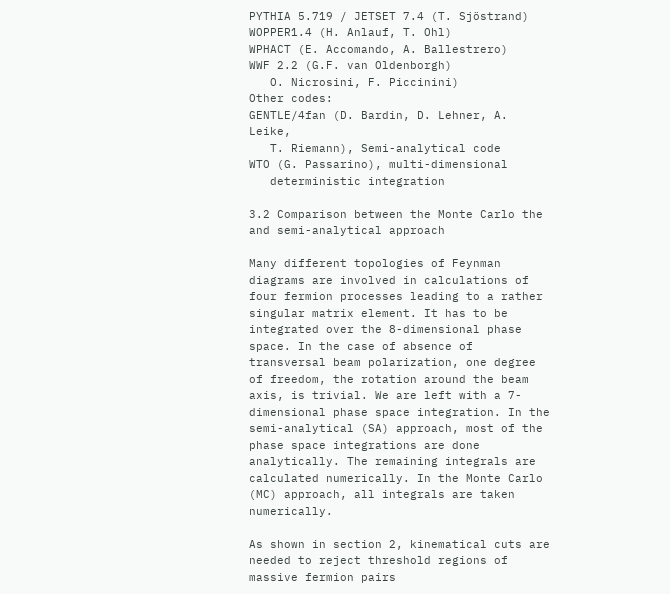PYTHIA 5.719 / JETSET 7.4 (T. Sjöstrand)
WOPPER1.4 (H. Anlauf, T. Ohl)
WPHACT (E. Accomando, A. Ballestrero)
WWF 2.2 (G.F. van Oldenborgh)
   O. Nicrosini, F. Piccinini)
Other codes:
GENTLE/4fan (D. Bardin, D. Lehner, A. Leike,
   T. Riemann), Semi-analytical code
WTO (G. Passarino), multi-dimensional
   deterministic integration

3.2 Comparison between the Monte Carlo the and semi-analytical approach

Many different topologies of Feynman diagrams are involved in calculations of four fermion processes leading to a rather singular matrix element. It has to be integrated over the 8-dimensional phase space. In the case of absence of transversal beam polarization, one degree of freedom, the rotation around the beam axis, is trivial. We are left with a 7-dimensional phase space integration. In the semi-analytical (SA) approach, most of the phase space integrations are done analytically. The remaining integrals are calculated numerically. In the Monte Carlo (MC) approach, all integrals are taken numerically.

As shown in section 2, kinematical cuts are needed to reject threshold regions of massive fermion pairs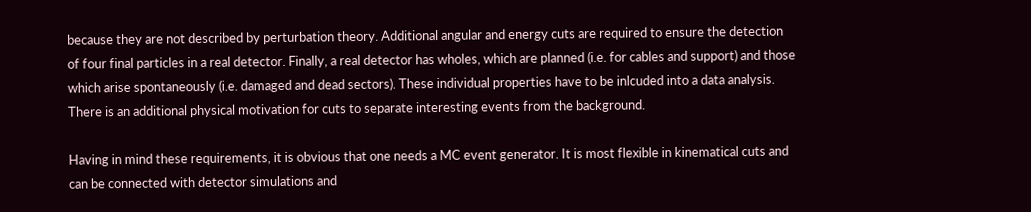because they are not described by perturbation theory. Additional angular and energy cuts are required to ensure the detection of four final particles in a real detector. Finally, a real detector has wholes, which are planned (i.e. for cables and support) and those which arise spontaneously (i.e. damaged and dead sectors). These individual properties have to be inlcuded into a data analysis. There is an additional physical motivation for cuts to separate interesting events from the background.

Having in mind these requirements, it is obvious that one needs a MC event generator. It is most flexible in kinematical cuts and can be connected with detector simulations and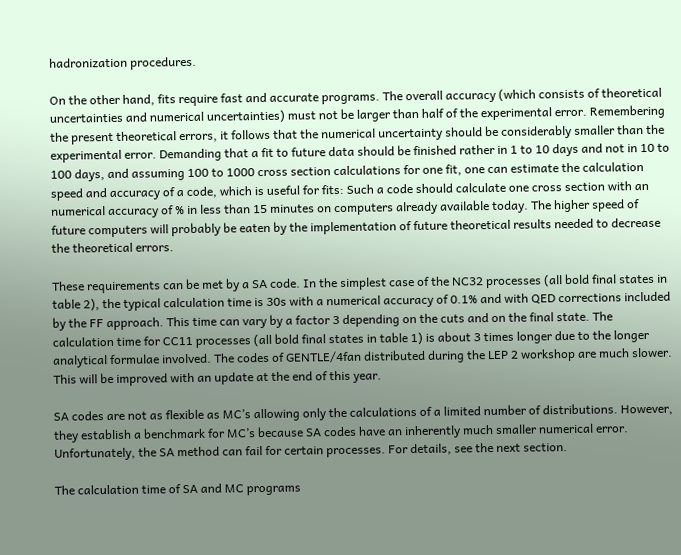hadronization procedures.

On the other hand, fits require fast and accurate programs. The overall accuracy (which consists of theoretical uncertainties and numerical uncertainties) must not be larger than half of the experimental error. Remembering the present theoretical errors, it follows that the numerical uncertainty should be considerably smaller than the experimental error. Demanding that a fit to future data should be finished rather in 1 to 10 days and not in 10 to 100 days, and assuming 100 to 1000 cross section calculations for one fit, one can estimate the calculation speed and accuracy of a code, which is useful for fits: Such a code should calculate one cross section with an numerical accuracy of % in less than 15 minutes on computers already available today. The higher speed of future computers will probably be eaten by the implementation of future theoretical results needed to decrease the theoretical errors.

These requirements can be met by a SA code. In the simplest case of the NC32 processes (all bold final states in table 2), the typical calculation time is 30s with a numerical accuracy of 0.1% and with QED corrections included by the FF approach. This time can vary by a factor 3 depending on the cuts and on the final state. The calculation time for CC11 processes (all bold final states in table 1) is about 3 times longer due to the longer analytical formulae involved. The codes of GENTLE/4fan distributed during the LEP 2 workshop are much slower. This will be improved with an update at the end of this year.

SA codes are not as flexible as MC’s allowing only the calculations of a limited number of distributions. However, they establish a benchmark for MC’s because SA codes have an inherently much smaller numerical error. Unfortunately, the SA method can fail for certain processes. For details, see the next section.

The calculation time of SA and MC programs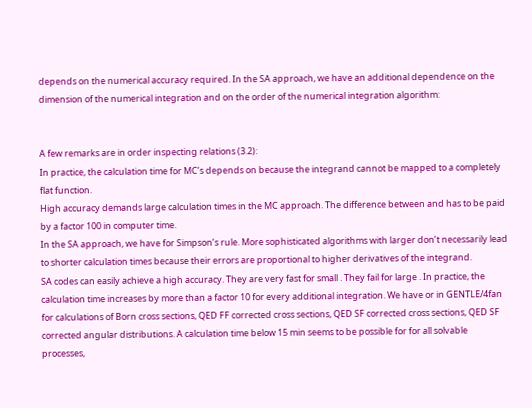depends on the numerical accuracy required. In the SA approach, we have an additional dependence on the dimension of the numerical integration and on the order of the numerical integration algorithm:


A few remarks are in order inspecting relations (3.2):
In practice, the calculation time for MC’s depends on because the integrand cannot be mapped to a completely flat function.
High accuracy demands large calculation times in the MC approach. The difference between and has to be paid by a factor 100 in computer time.
In the SA approach, we have for Simpson’s rule. More sophisticated algorithms with larger don’t necessarily lead to shorter calculation times because their errors are proportional to higher derivatives of the integrand.
SA codes can easily achieve a high accuracy. They are very fast for small . They fail for large . In practice, the calculation time increases by more than a factor 10 for every additional integration. We have or in GENTLE/4fan for calculations of Born cross sections, QED FF corrected cross sections, QED SF corrected cross sections, QED SF corrected angular distributions. A calculation time below 15 min seems to be possible for for all solvable processes,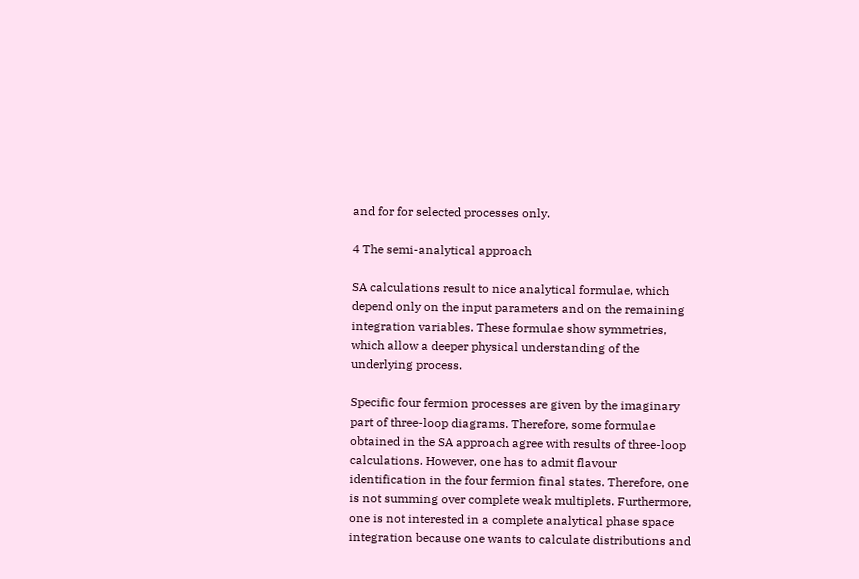and for for selected processes only.

4 The semi-analytical approach

SA calculations result to nice analytical formulae, which depend only on the input parameters and on the remaining integration variables. These formulae show symmetries, which allow a deeper physical understanding of the underlying process.

Specific four fermion processes are given by the imaginary part of three-loop diagrams. Therefore, some formulae obtained in the SA approach agree with results of three-loop calculations. However, one has to admit flavour identification in the four fermion final states. Therefore, one is not summing over complete weak multiplets. Furthermore, one is not interested in a complete analytical phase space integration because one wants to calculate distributions and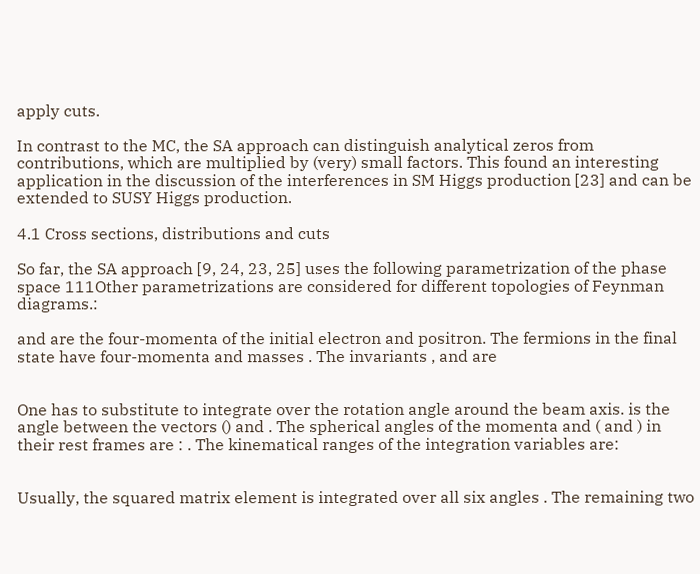apply cuts.

In contrast to the MC, the SA approach can distinguish analytical zeros from contributions, which are multiplied by (very) small factors. This found an interesting application in the discussion of the interferences in SM Higgs production [23] and can be extended to SUSY Higgs production.

4.1 Cross sections, distributions and cuts

So far, the SA approach [9, 24, 23, 25] uses the following parametrization of the phase space 111Other parametrizations are considered for different topologies of Feynman diagrams.:

and are the four-momenta of the initial electron and positron. The fermions in the final state have four-momenta and masses . The invariants , and are


One has to substitute to integrate over the rotation angle around the beam axis. is the angle between the vectors () and . The spherical angles of the momenta and ( and ) in their rest frames are : . The kinematical ranges of the integration variables are:


Usually, the squared matrix element is integrated over all six angles . The remaining two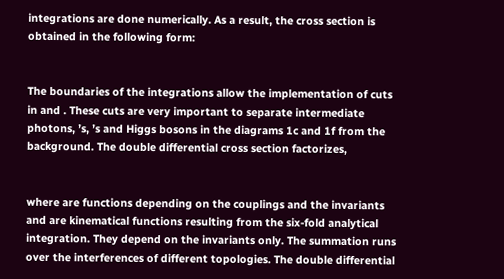integrations are done numerically. As a result, the cross section is obtained in the following form:


The boundaries of the integrations allow the implementation of cuts in and . These cuts are very important to separate intermediate photons, ’s, ’s and Higgs bosons in the diagrams 1c and 1f from the background. The double differential cross section factorizes,


where are functions depending on the couplings and the invariants and are kinematical functions resulting from the six-fold analytical integration. They depend on the invariants only. The summation runs over the interferences of different topologies. The double differential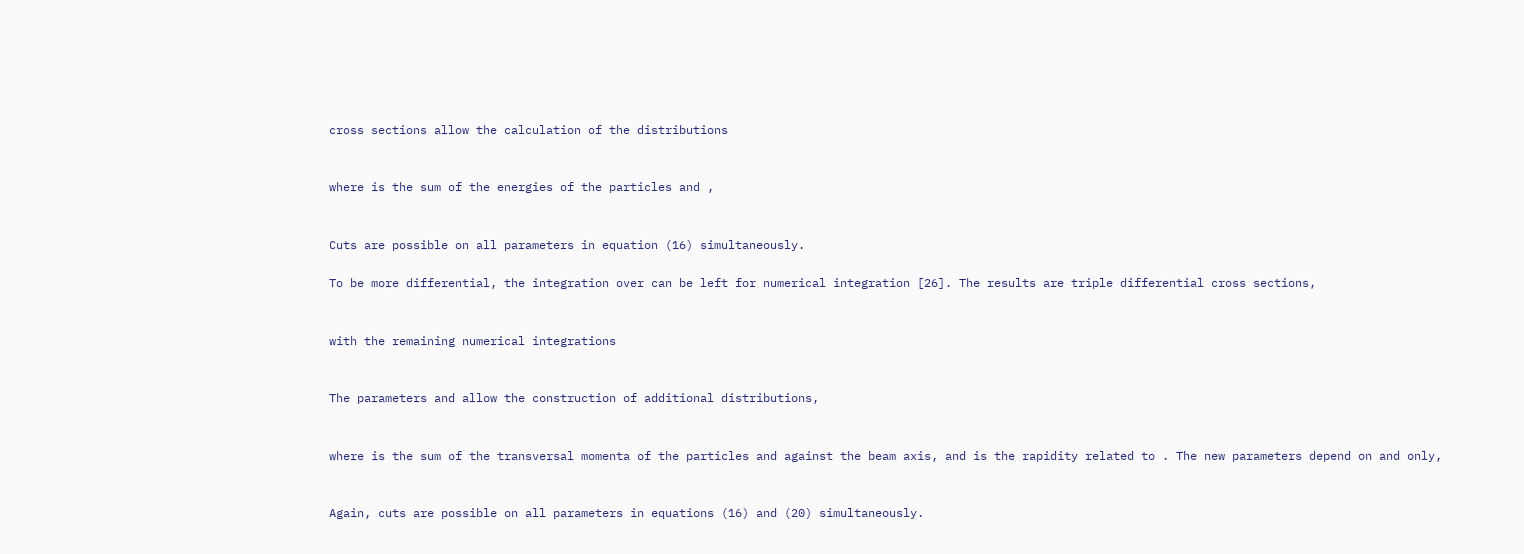cross sections allow the calculation of the distributions


where is the sum of the energies of the particles and ,


Cuts are possible on all parameters in equation (16) simultaneously.

To be more differential, the integration over can be left for numerical integration [26]. The results are triple differential cross sections,


with the remaining numerical integrations


The parameters and allow the construction of additional distributions,


where is the sum of the transversal momenta of the particles and against the beam axis, and is the rapidity related to . The new parameters depend on and only,


Again, cuts are possible on all parameters in equations (16) and (20) simultaneously.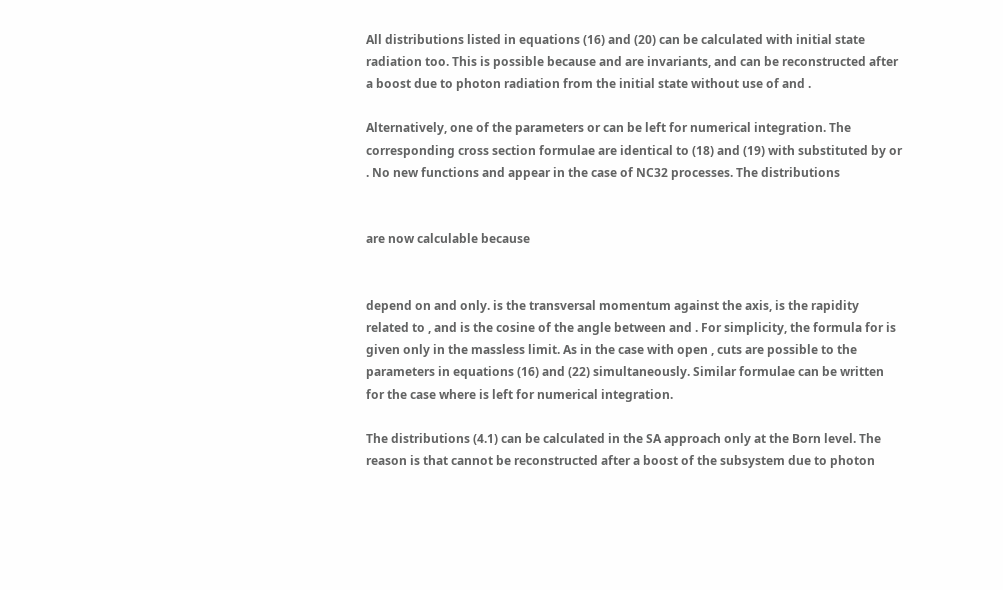All distributions listed in equations (16) and (20) can be calculated with initial state radiation too. This is possible because and are invariants, and can be reconstructed after a boost due to photon radiation from the initial state without use of and .

Alternatively, one of the parameters or can be left for numerical integration. The corresponding cross section formulae are identical to (18) and (19) with substituted by or . No new functions and appear in the case of NC32 processes. The distributions


are now calculable because


depend on and only. is the transversal momentum against the axis, is the rapidity related to , and is the cosine of the angle between and . For simplicity, the formula for is given only in the massless limit. As in the case with open , cuts are possible to the parameters in equations (16) and (22) simultaneously. Similar formulae can be written for the case where is left for numerical integration.

The distributions (4.1) can be calculated in the SA approach only at the Born level. The reason is that cannot be reconstructed after a boost of the subsystem due to photon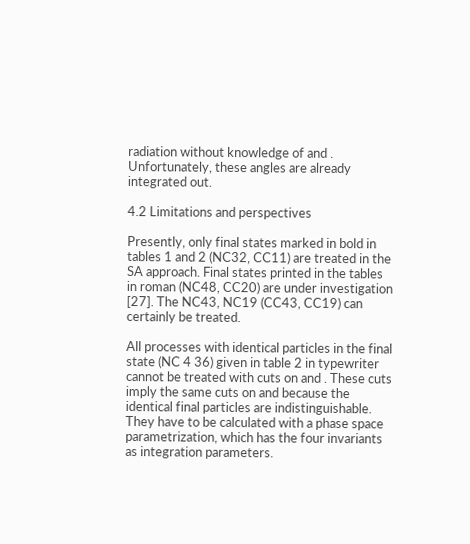radiation without knowledge of and . Unfortunately, these angles are already integrated out.

4.2 Limitations and perspectives

Presently, only final states marked in bold in tables 1 and 2 (NC32, CC11) are treated in the SA approach. Final states printed in the tables in roman (NC48, CC20) are under investigation [27]. The NC43, NC19 (CC43, CC19) can certainly be treated.

All processes with identical particles in the final state (NC 4 36) given in table 2 in typewriter cannot be treated with cuts on and . These cuts imply the same cuts on and because the identical final particles are indistinguishable. They have to be calculated with a phase space parametrization, which has the four invariants as integration parameters.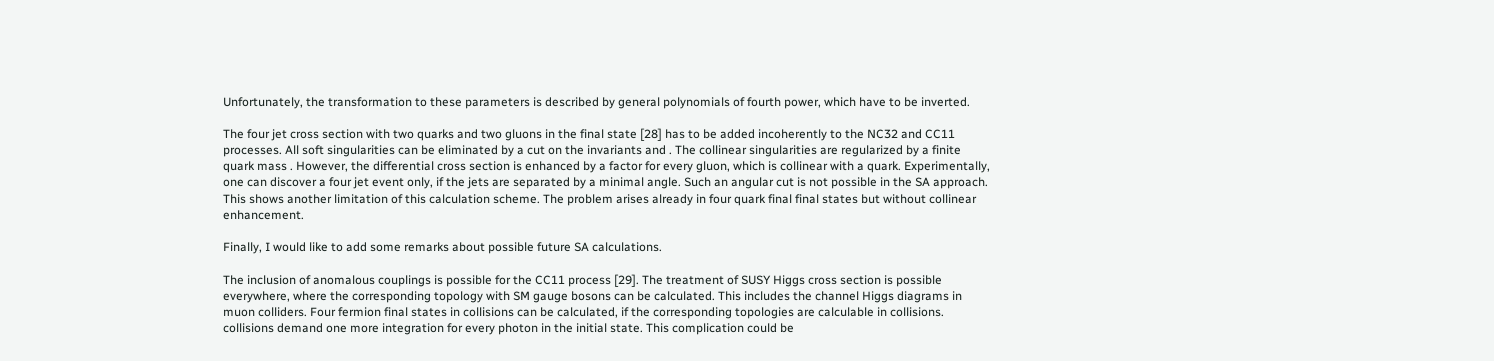Unfortunately, the transformation to these parameters is described by general polynomials of fourth power, which have to be inverted.

The four jet cross section with two quarks and two gluons in the final state [28] has to be added incoherently to the NC32 and CC11 processes. All soft singularities can be eliminated by a cut on the invariants and . The collinear singularities are regularized by a finite quark mass . However, the differential cross section is enhanced by a factor for every gluon, which is collinear with a quark. Experimentally, one can discover a four jet event only, if the jets are separated by a minimal angle. Such an angular cut is not possible in the SA approach. This shows another limitation of this calculation scheme. The problem arises already in four quark final final states but without collinear enhancement.

Finally, I would like to add some remarks about possible future SA calculations.

The inclusion of anomalous couplings is possible for the CC11 process [29]. The treatment of SUSY Higgs cross section is possible everywhere, where the corresponding topology with SM gauge bosons can be calculated. This includes the channel Higgs diagrams in muon colliders. Four fermion final states in collisions can be calculated, if the corresponding topologies are calculable in collisions. collisions demand one more integration for every photon in the initial state. This complication could be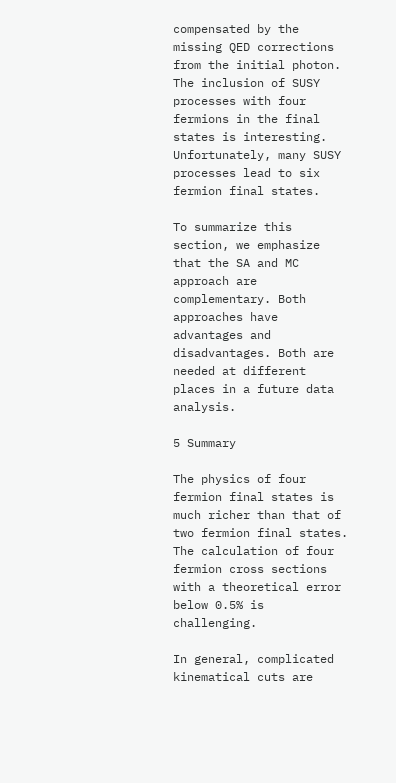compensated by the missing QED corrections from the initial photon. The inclusion of SUSY processes with four fermions in the final states is interesting. Unfortunately, many SUSY processes lead to six fermion final states.

To summarize this section, we emphasize that the SA and MC approach are complementary. Both approaches have advantages and disadvantages. Both are needed at different places in a future data analysis.

5 Summary

The physics of four fermion final states is much richer than that of two fermion final states. The calculation of four fermion cross sections with a theoretical error below 0.5% is challenging.

In general, complicated kinematical cuts are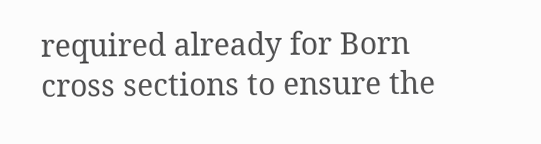required already for Born cross sections to ensure the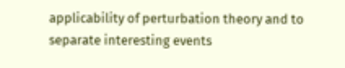applicability of perturbation theory and to separate interesting events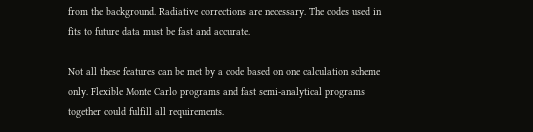from the background. Radiative corrections are necessary. The codes used in fits to future data must be fast and accurate.

Not all these features can be met by a code based on one calculation scheme only. Flexible Monte Carlo programs and fast semi-analytical programs together could fulfill all requirements.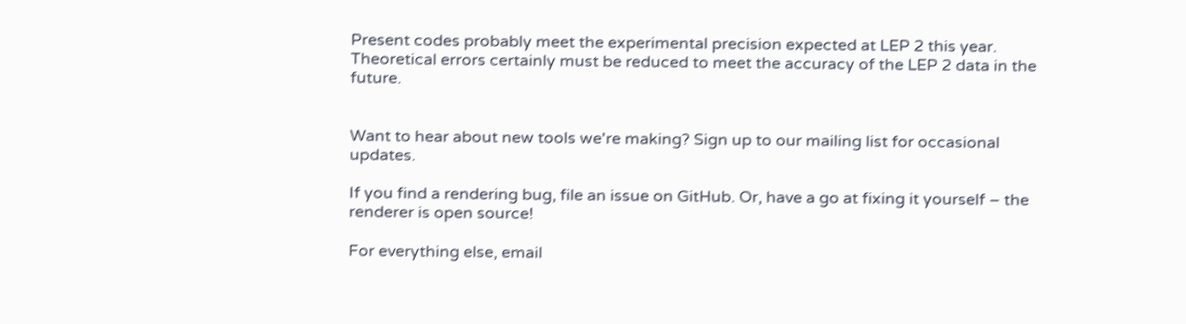Present codes probably meet the experimental precision expected at LEP 2 this year. Theoretical errors certainly must be reduced to meet the accuracy of the LEP 2 data in the future.


Want to hear about new tools we're making? Sign up to our mailing list for occasional updates.

If you find a rendering bug, file an issue on GitHub. Or, have a go at fixing it yourself – the renderer is open source!

For everything else, email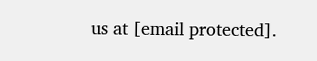us at [email protected].